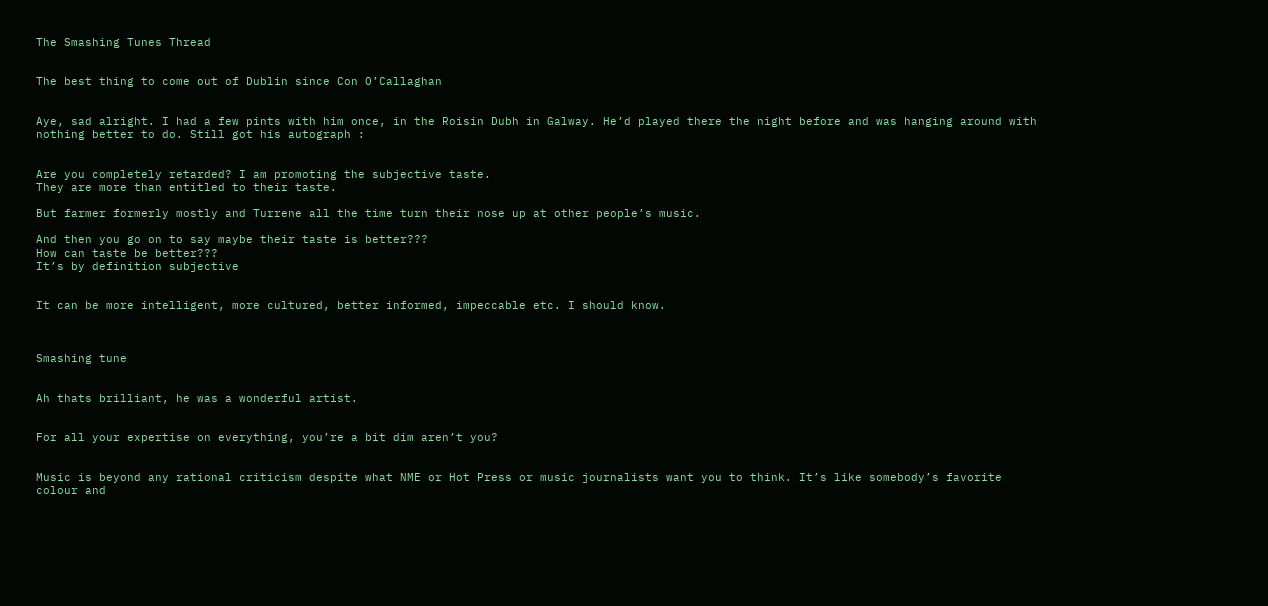The Smashing Tunes Thread


The best thing to come out of Dublin since Con O’Callaghan


Aye, sad alright. I had a few pints with him once, in the Roisin Dubh in Galway. He’d played there the night before and was hanging around with nothing better to do. Still got his autograph :


Are you completely retarded? I am promoting the subjective taste.
They are more than entitled to their taste.

But farmer formerly mostly and Turrene all the time turn their nose up at other people’s music.

And then you go on to say maybe their taste is better???
How can taste be better???
It’s by definition subjective


It can be more intelligent, more cultured, better informed, impeccable etc. I should know.



Smashing tune


Ah thats brilliant, he was a wonderful artist.


For all your expertise on everything, you’re a bit dim aren’t you?


Music is beyond any rational criticism despite what NME or Hot Press or music journalists want you to think. It’s like somebody’s favorite colour and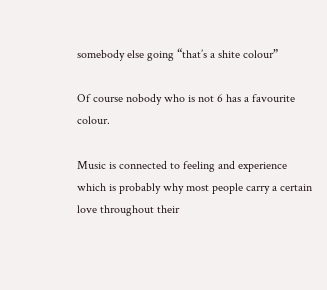somebody else going “that’s a shite colour”

Of course nobody who is not 6 has a favourite colour.

Music is connected to feeling and experience which is probably why most people carry a certain love throughout their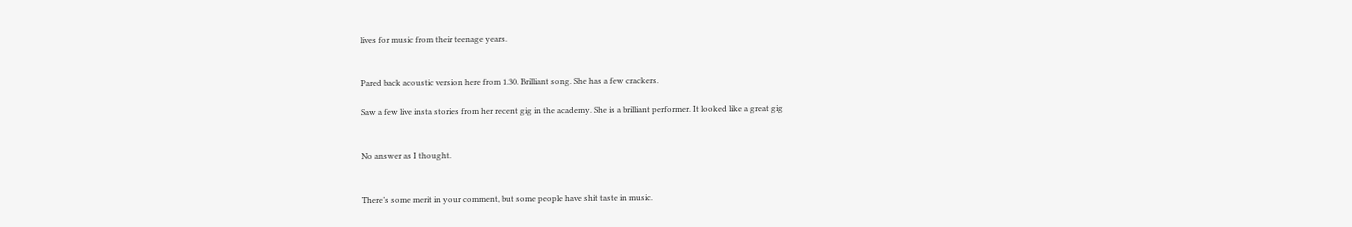lives for music from their teenage years.


Pared back acoustic version here from 1.30. Brilliant song. She has a few crackers.

Saw a few live insta stories from her recent gig in the academy. She is a brilliant performer. It looked like a great gig


No answer as I thought.


There’s some merit in your comment, but some people have shit taste in music.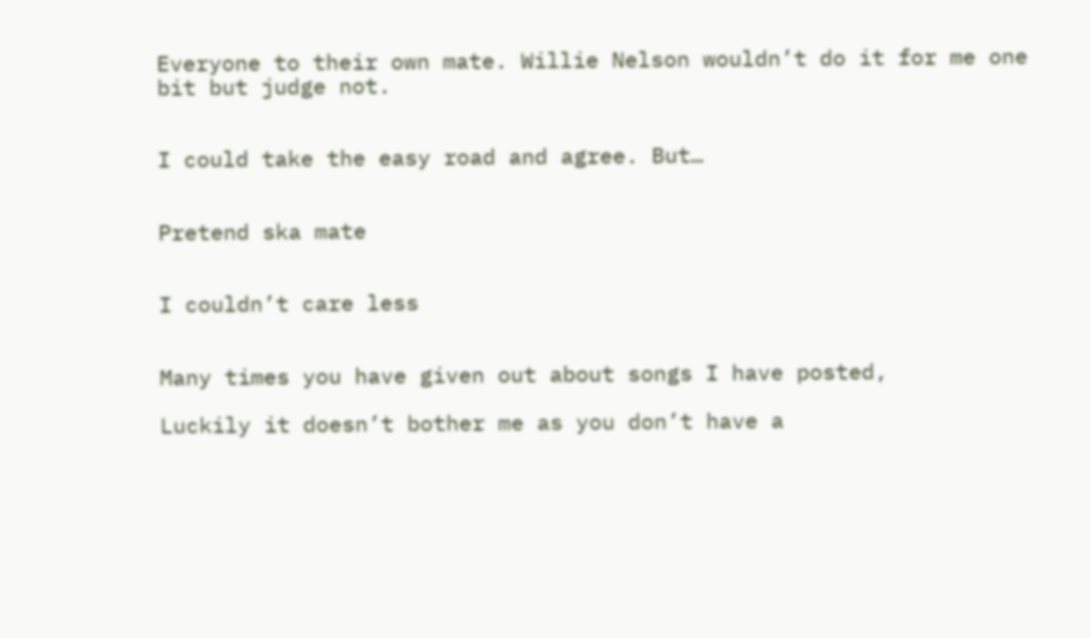Everyone to their own mate. Willie Nelson wouldn’t do it for me one bit but judge not.


I could take the easy road and agree. But…


Pretend ska mate


I couldn’t care less


Many times you have given out about songs I have posted,

Luckily it doesn’t bother me as you don’t have a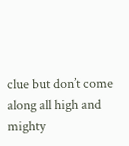clue but don’t come along all high and mighty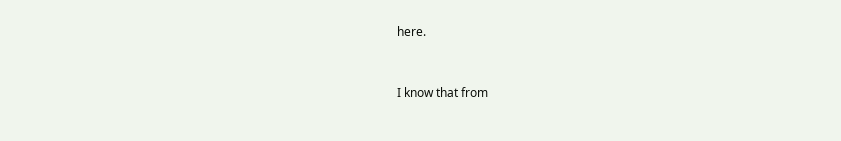here.


I know that from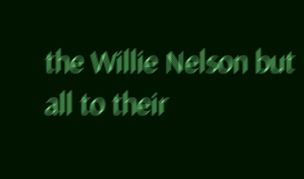the Willie Nelson but all to their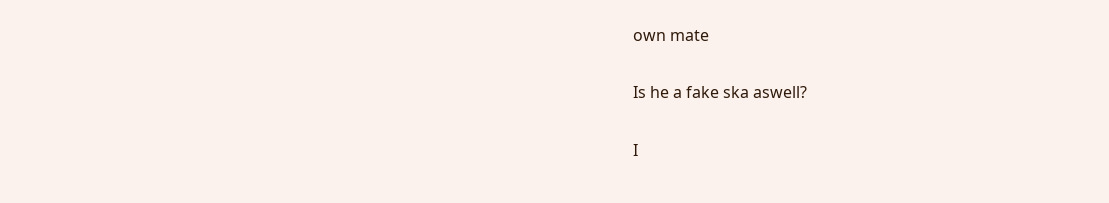own mate


Is he a fake ska aswell?


I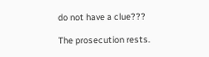do not have a clue???

The prosecution rests.